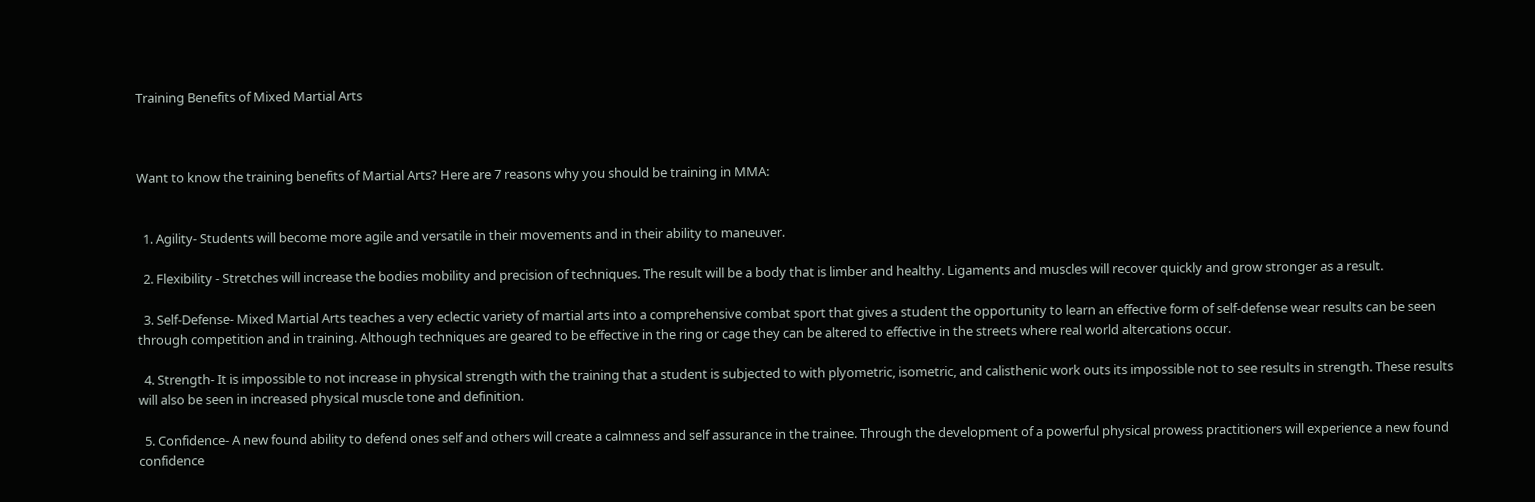Training Benefits of Mixed Martial Arts



Want to know the training benefits of Martial Arts? Here are 7 reasons why you should be training in MMA:


  1. Agility- Students will become more agile and versatile in their movements and in their ability to maneuver.

  2. Flexibility - Stretches will increase the bodies mobility and precision of techniques. The result will be a body that is limber and healthy. Ligaments and muscles will recover quickly and grow stronger as a result.

  3. Self-Defense- Mixed Martial Arts teaches a very eclectic variety of martial arts into a comprehensive combat sport that gives a student the opportunity to learn an effective form of self-defense wear results can be seen through competition and in training. Although techniques are geared to be effective in the ring or cage they can be altered to effective in the streets where real world altercations occur.

  4. Strength- It is impossible to not increase in physical strength with the training that a student is subjected to with plyometric, isometric, and calisthenic work outs its impossible not to see results in strength. These results will also be seen in increased physical muscle tone and definition.

  5. Confidence- A new found ability to defend ones self and others will create a calmness and self assurance in the trainee. Through the development of a powerful physical prowess practitioners will experience a new found confidence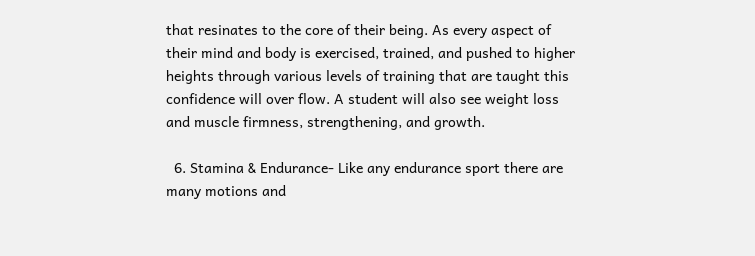that resinates to the core of their being. As every aspect of their mind and body is exercised, trained, and pushed to higher heights through various levels of training that are taught this confidence will over flow. A student will also see weight loss and muscle firmness, strengthening, and growth.

  6. Stamina & Endurance- Like any endurance sport there are many motions and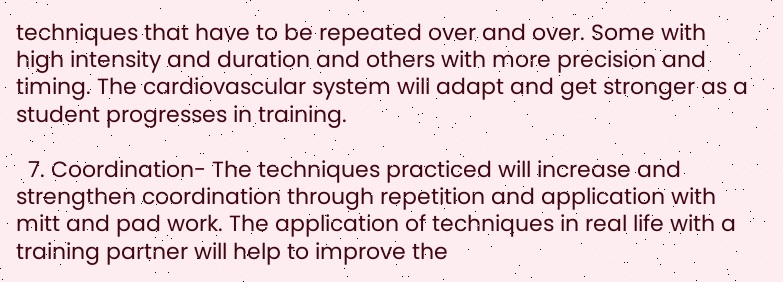techniques that have to be repeated over and over. Some with high intensity and duration and others with more precision and timing. The cardiovascular system will adapt and get stronger as a student progresses in training.

  7. Coordination- The techniques practiced will increase and strengthen coordination through repetition and application with mitt and pad work. The application of techniques in real life with a training partner will help to improve the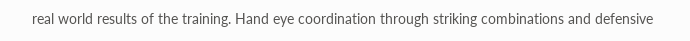real world results of the training. Hand eye coordination through striking combinations and defensive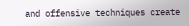and offensive techniques create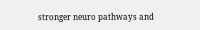stronger neuro pathways and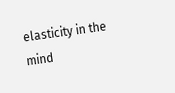elasticity in the mind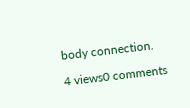body connection.

4 views0 comments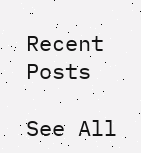Recent Posts

See All